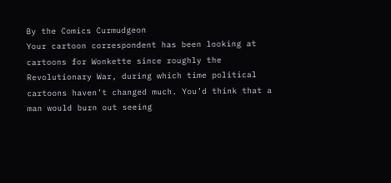By the Comics Curmudgeon
Your cartoon correspondent has been looking at cartoons for Wonkette since roughly the Revolutionary War, during which time political cartoons haven’t changed much. You’d think that a man would burn out seeing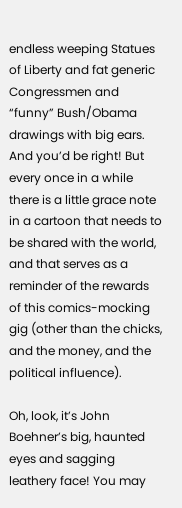endless weeping Statues of Liberty and fat generic Congressmen and “funny” Bush/Obama drawings with big ears. And you’d be right! But every once in a while there is a little grace note in a cartoon that needs to be shared with the world, and that serves as a reminder of the rewards of this comics-mocking gig (other than the chicks, and the money, and the political influence).

Oh, look, it’s John Boehner’s big, haunted eyes and sagging leathery face! You may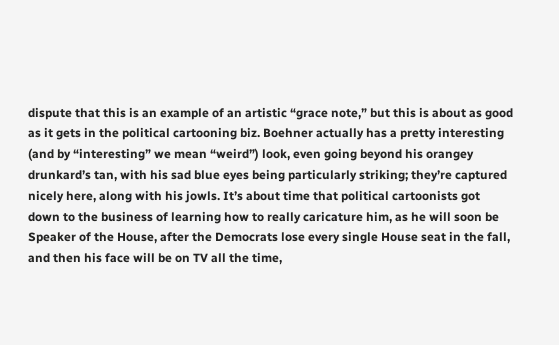dispute that this is an example of an artistic “grace note,” but this is about as good as it gets in the political cartooning biz. Boehner actually has a pretty interesting (and by “interesting” we mean “weird”) look, even going beyond his orangey drunkard’s tan, with his sad blue eyes being particularly striking; they’re captured nicely here, along with his jowls. It’s about time that political cartoonists got down to the business of learning how to really caricature him, as he will soon be Speaker of the House, after the Democrats lose every single House seat in the fall, and then his face will be on TV all the time,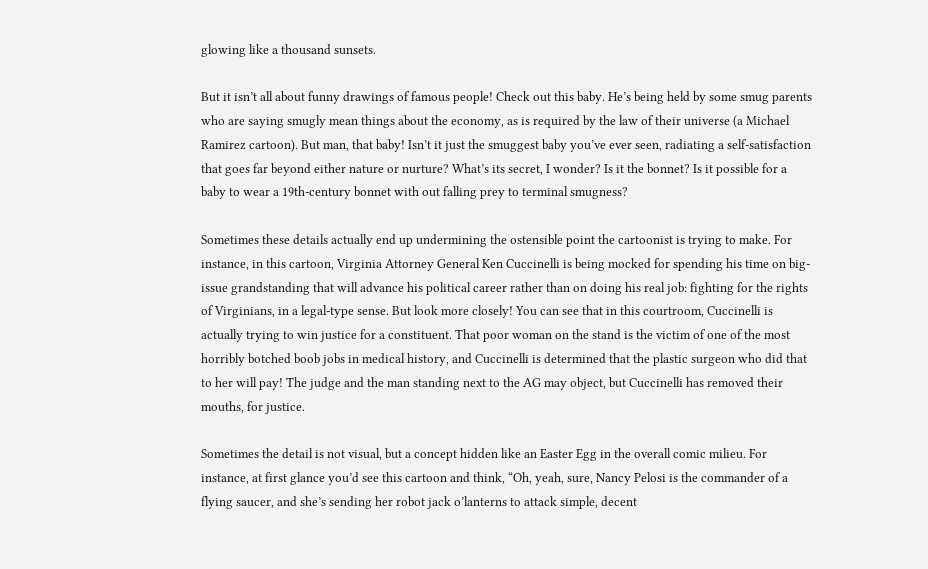glowing like a thousand sunsets.

But it isn’t all about funny drawings of famous people! Check out this baby. He’s being held by some smug parents who are saying smugly mean things about the economy, as is required by the law of their universe (a Michael Ramirez cartoon). But man, that baby! Isn’t it just the smuggest baby you’ve ever seen, radiating a self-satisfaction that goes far beyond either nature or nurture? What’s its secret, I wonder? Is it the bonnet? Is it possible for a baby to wear a 19th-century bonnet with out falling prey to terminal smugness?

Sometimes these details actually end up undermining the ostensible point the cartoonist is trying to make. For instance, in this cartoon, Virginia Attorney General Ken Cuccinelli is being mocked for spending his time on big-issue grandstanding that will advance his political career rather than on doing his real job: fighting for the rights of Virginians, in a legal-type sense. But look more closely! You can see that in this courtroom, Cuccinelli is actually trying to win justice for a constituent. That poor woman on the stand is the victim of one of the most horribly botched boob jobs in medical history, and Cuccinelli is determined that the plastic surgeon who did that to her will pay! The judge and the man standing next to the AG may object, but Cuccinelli has removed their mouths, for justice.

Sometimes the detail is not visual, but a concept hidden like an Easter Egg in the overall comic milieu. For instance, at first glance you’d see this cartoon and think, “Oh, yeah, sure, Nancy Pelosi is the commander of a flying saucer, and she’s sending her robot jack o’lanterns to attack simple, decent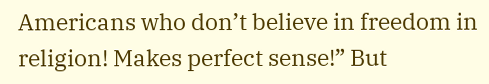Americans who don’t believe in freedom in religion! Makes perfect sense!” But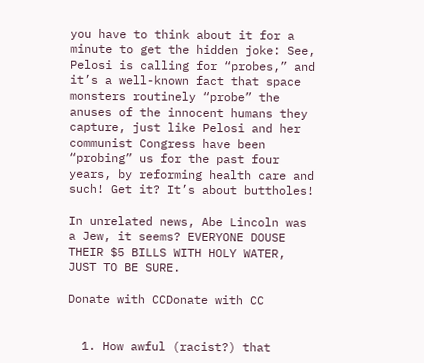you have to think about it for a minute to get the hidden joke: See, Pelosi is calling for “probes,” and it’s a well-known fact that space monsters routinely “probe” the anuses of the innocent humans they capture, just like Pelosi and her communist Congress have been “probing” us for the past four years, by reforming health care and such! Get it? It’s about buttholes!

In unrelated news, Abe Lincoln was a Jew, it seems? EVERYONE DOUSE THEIR $5 BILLS WITH HOLY WATER, JUST TO BE SURE.

Donate with CCDonate with CC


  1. How awful (racist?) that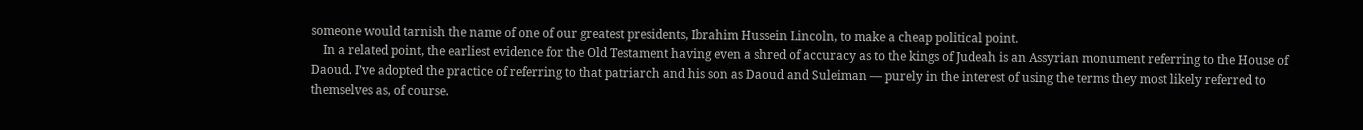someone would tarnish the name of one of our greatest presidents, Ibrahim Hussein Lincoln, to make a cheap political point.
    In a related point, the earliest evidence for the Old Testament having even a shred of accuracy as to the kings of Judeah is an Assyrian monument referring to the House of Daoud. I’ve adopted the practice of referring to that patriarch and his son as Daoud and Suleiman — purely in the interest of using the terms they most likely referred to themselves as, of course.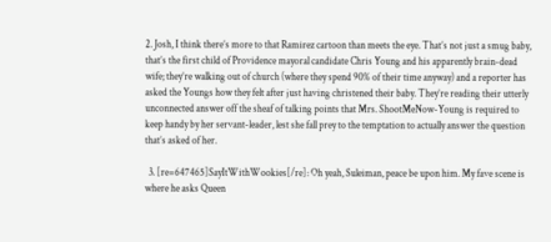2. Josh, I think there’s more to that Ramirez cartoon than meets the eye. That’s not just a smug baby, that’s the first child of Providence mayoral candidate Chris Young and his apparently brain-dead wife; they’re walking out of church (where they spend 90% of their time anyway) and a reporter has asked the Youngs how they felt after just having christened their baby. They’re reading their utterly unconnected answer off the sheaf of talking points that Mrs. ShootMeNow-Young is required to keep handy by her servant-leader, lest she fall prey to the temptation to actually answer the question that’s asked of her.

  3. [re=647465]SayItWithWookies[/re]: Oh yeah, Suleiman, peace be upon him. My fave scene is where he asks Queen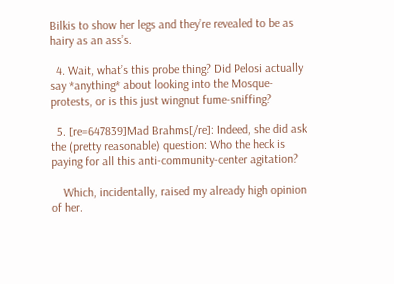Bilkis to show her legs and they’re revealed to be as hairy as an ass’s.

  4. Wait, what’s this probe thing? Did Pelosi actually say *anything* about looking into the Mosque-protests, or is this just wingnut fume-sniffing?

  5. [re=647839]Mad Brahms[/re]: Indeed, she did ask the (pretty reasonable) question: Who the heck is paying for all this anti-community-center agitation?

    Which, incidentally, raised my already high opinion of her.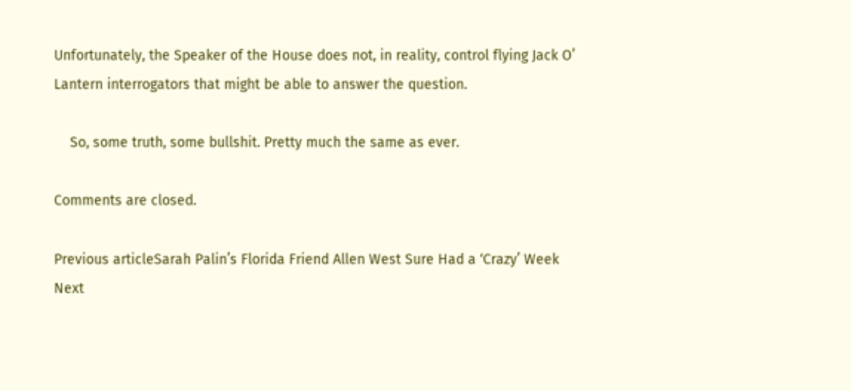Unfortunately, the Speaker of the House does not, in reality, control flying Jack O’ Lantern interrogators that might be able to answer the question.

    So, some truth, some bullshit. Pretty much the same as ever.

Comments are closed.

Previous articleSarah Palin’s Florida Friend Allen West Sure Had a ‘Crazy’ Week
Next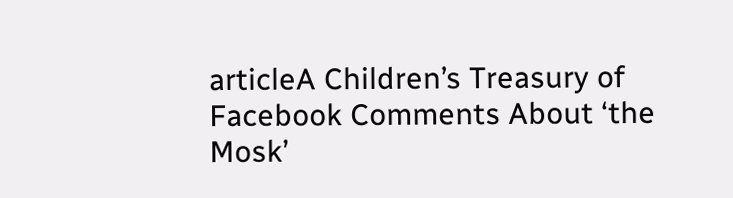articleA Children’s Treasury of Facebook Comments About ‘the Mosk’